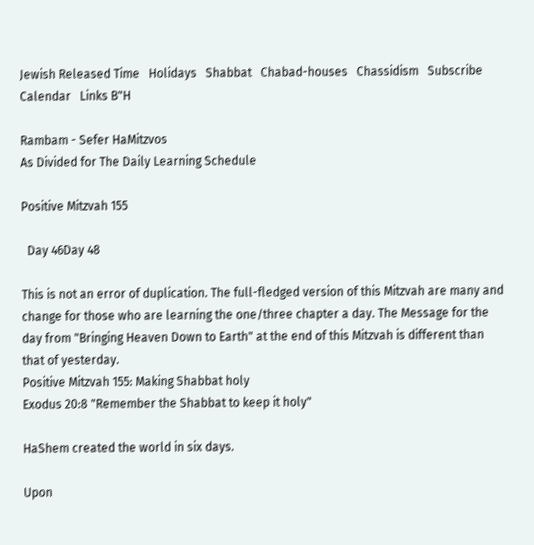Jewish Released Time   Holidays   Shabbat   Chabad-houses   Chassidism   Subscribe   Calendar   Links B"H

Rambam - Sefer HaMitzvos
As Divided for The Daily Learning Schedule

Positive Mitzvah 155

  Day 46Day 48

This is not an error of duplication. The full-fledged version of this Mitzvah are many and change for those who are learning the one/three chapter a day. The Message for the day from "Bringing Heaven Down to Earth" at the end of this Mitzvah is different than that of yesterday.
Positive Mitzvah 155: Making Shabbat holy
Exodus 20:8 "Remember the Shabbat to keep it holy"

HaShem created the world in six days.

Upon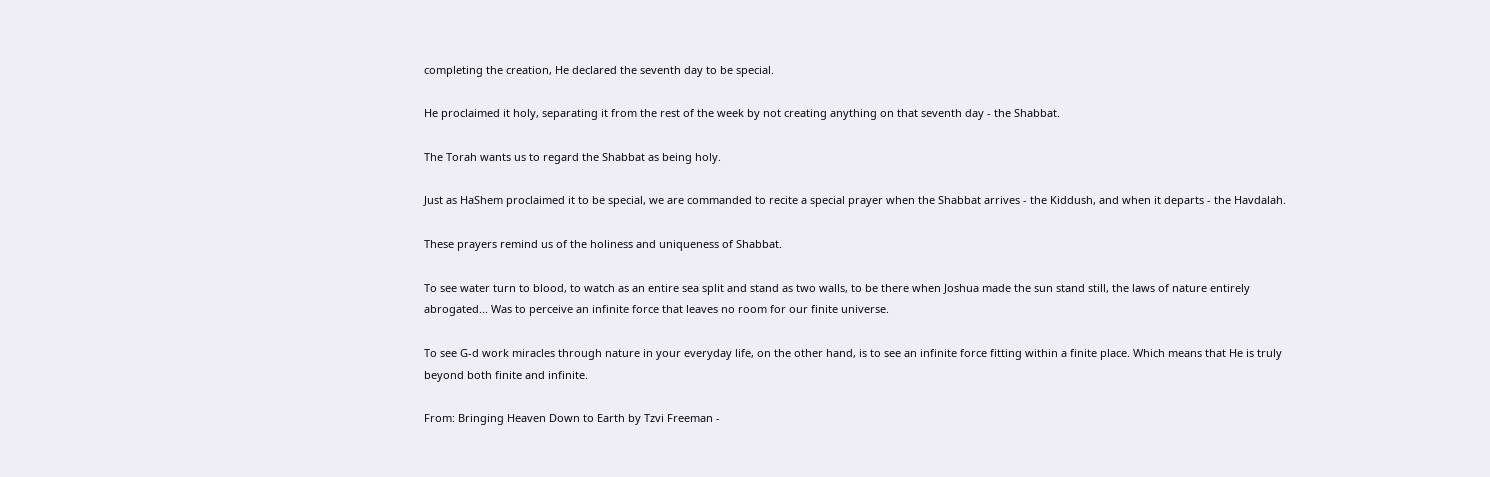completing the creation, He declared the seventh day to be special.

He proclaimed it holy, separating it from the rest of the week by not creating anything on that seventh day - the Shabbat.

The Torah wants us to regard the Shabbat as being holy.

Just as HaShem proclaimed it to be special, we are commanded to recite a special prayer when the Shabbat arrives - the Kiddush, and when it departs - the Havdalah.

These prayers remind us of the holiness and uniqueness of Shabbat.

To see water turn to blood, to watch as an entire sea split and stand as two walls, to be there when Joshua made the sun stand still, the laws of nature entirely abrogated... Was to perceive an infinite force that leaves no room for our finite universe.

To see G-d work miracles through nature in your everyday life, on the other hand, is to see an infinite force fitting within a finite place. Which means that He is truly beyond both finite and infinite.

From: Bringing Heaven Down to Earth by Tzvi Freeman -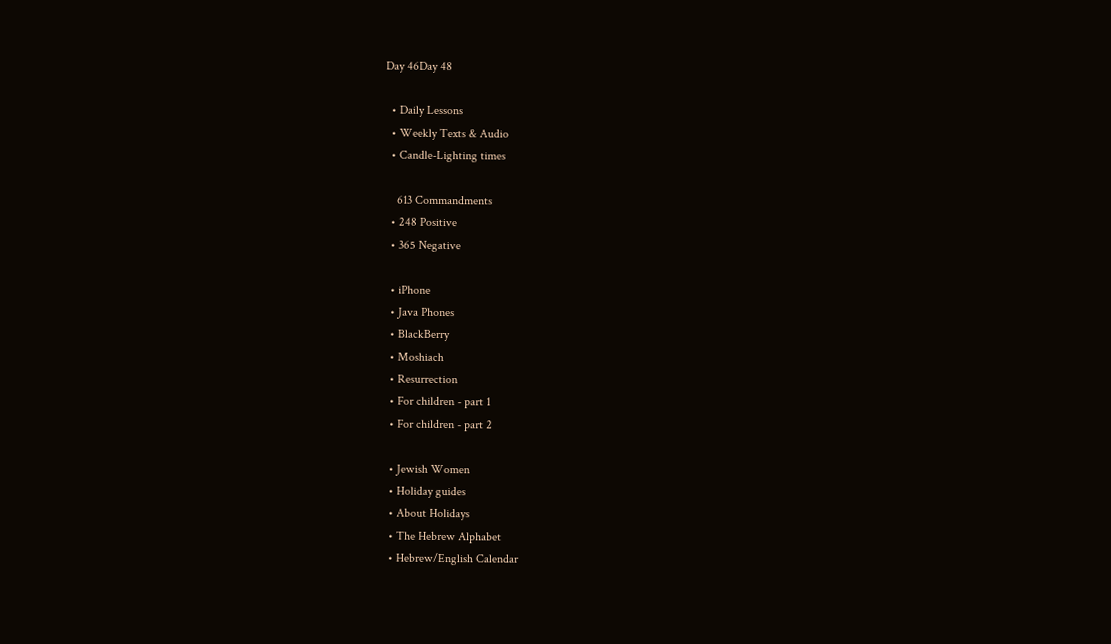Day 46Day 48

  • Daily Lessons
  • Weekly Texts & Audio
  • Candle-Lighting times

    613 Commandments
  • 248 Positive
  • 365 Negative

  • iPhone
  • Java Phones
  • BlackBerry
  • Moshiach
  • Resurrection
  • For children - part 1
  • For children - part 2

  • Jewish Women
  • Holiday guides
  • About Holidays
  • The Hebrew Alphabet
  • Hebrew/English Calendar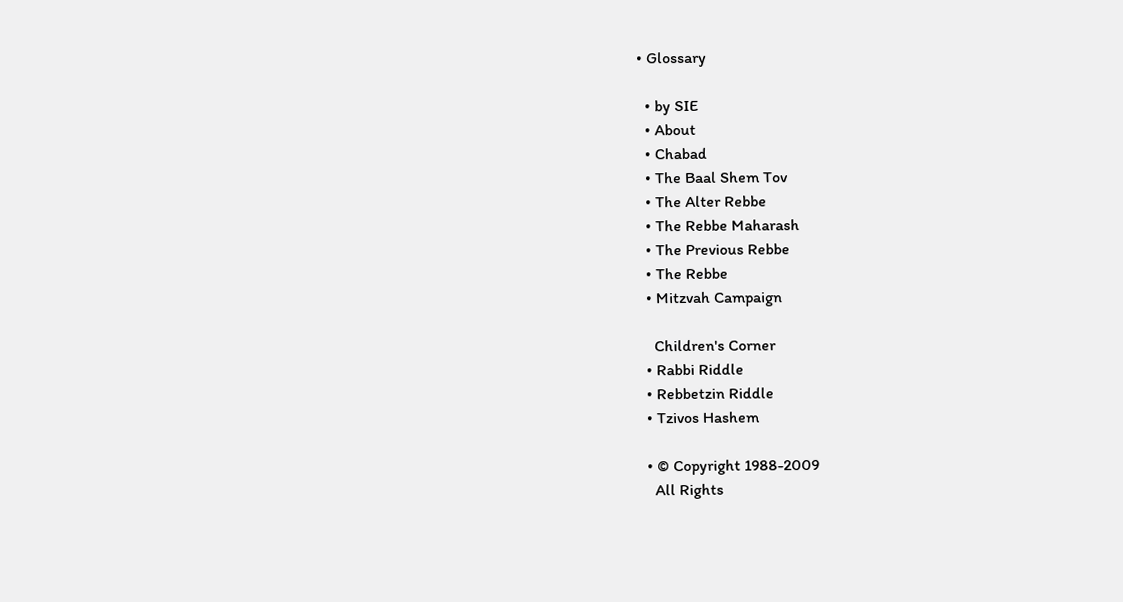• Glossary

  • by SIE
  • About
  • Chabad
  • The Baal Shem Tov
  • The Alter Rebbe
  • The Rebbe Maharash
  • The Previous Rebbe
  • The Rebbe
  • Mitzvah Campaign

    Children's Corner
  • Rabbi Riddle
  • Rebbetzin Riddle
  • Tzivos Hashem

  • © Copyright 1988-2009
    All Rights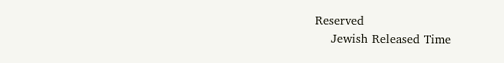Reserved
    Jewish Released Time